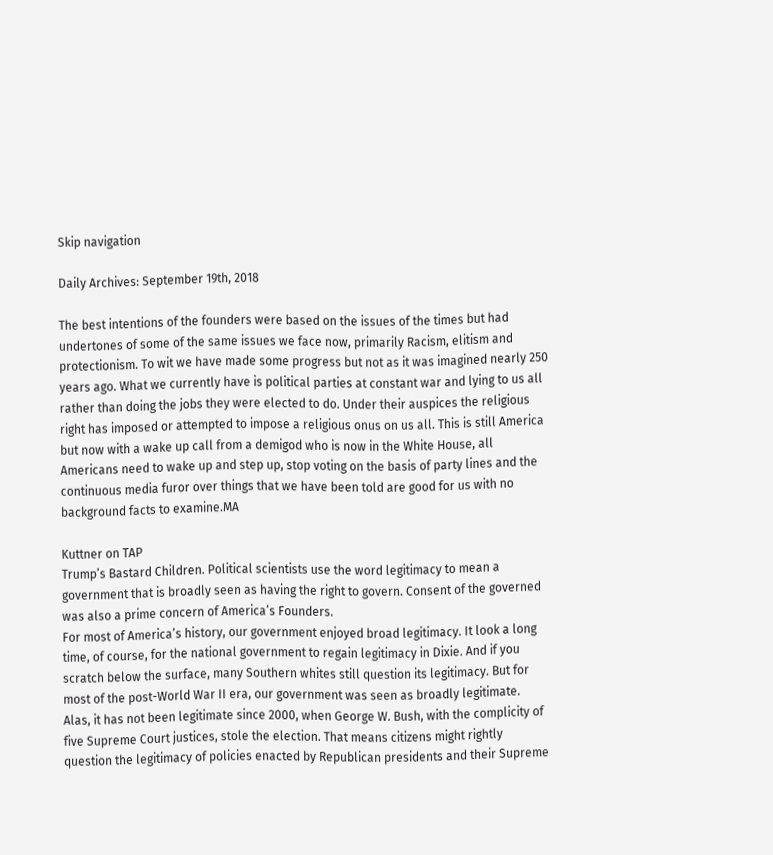Skip navigation

Daily Archives: September 19th, 2018

The best intentions of the founders were based on the issues of the times but had undertones of some of the same issues we face now, primarily Racism, elitism and protectionism. To wit we have made some progress but not as it was imagined nearly 250 years ago. What we currently have is political parties at constant war and lying to us all rather than doing the jobs they were elected to do. Under their auspices the religious right has imposed or attempted to impose a religious onus on us all. This is still America but now with a wake up call from a demigod who is now in the White House, all Americans need to wake up and step up, stop voting on the basis of party lines and the continuous media furor over things that we have been told are good for us with no background facts to examine.MA

Kuttner on TAP
Trump’s Bastard Children. Political scientists use the word legitimacy to mean a government that is broadly seen as having the right to govern. Consent of the governed was also a prime concern of America’s Founders.
For most of America’s history, our government enjoyed broad legitimacy. It look a long time, of course, for the national government to regain legitimacy in Dixie. And if you scratch below the surface, many Southern whites still question its legitimacy. But for most of the post-World War II era, our government was seen as broadly legitimate.
Alas, it has not been legitimate since 2000, when George W. Bush, with the complicity of five Supreme Court justices, stole the election. That means citizens might rightly question the legitimacy of policies enacted by Republican presidents and their Supreme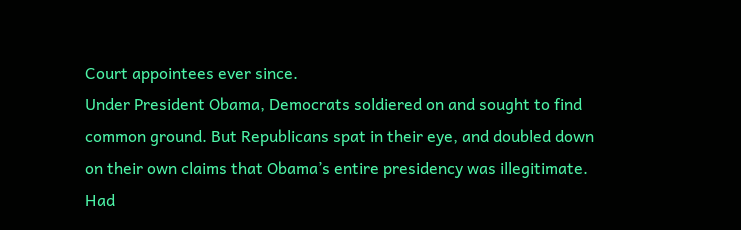Court appointees ever since.
Under President Obama, Democrats soldiered on and sought to find common ground. But Republicans spat in their eye, and doubled down on their own claims that Obama’s entire presidency was illegitimate. Had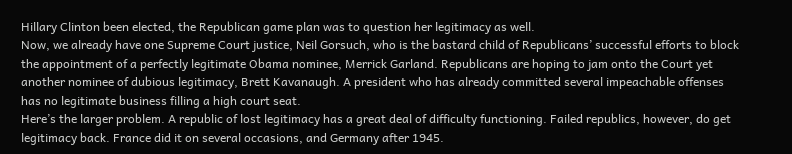Hillary Clinton been elected, the Republican game plan was to question her legitimacy as well.
Now, we already have one Supreme Court justice, Neil Gorsuch, who is the bastard child of Republicans’ successful efforts to block the appointment of a perfectly legitimate Obama nominee, Merrick Garland. Republicans are hoping to jam onto the Court yet another nominee of dubious legitimacy, Brett Kavanaugh. A president who has already committed several impeachable offenses has no legitimate business filling a high court seat.
Here’s the larger problem. A republic of lost legitimacy has a great deal of difficulty functioning. Failed republics, however, do get legitimacy back. France did it on several occasions, and Germany after 1945.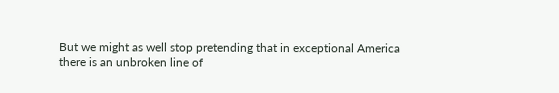But we might as well stop pretending that in exceptional America there is an unbroken line of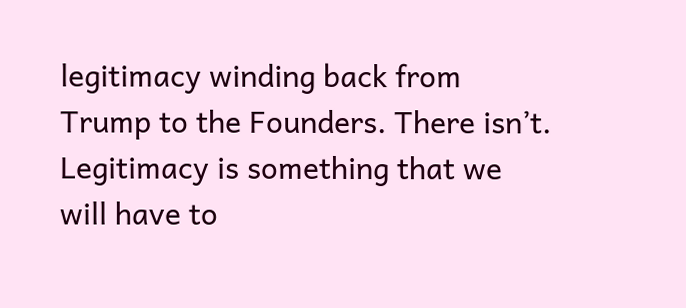legitimacy winding back from Trump to the Founders. There isn’t. Legitimacy is something that we will have to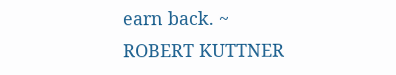earn back. ~ ROBERT KUTTNER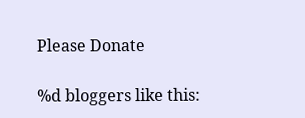Please Donate

%d bloggers like this: